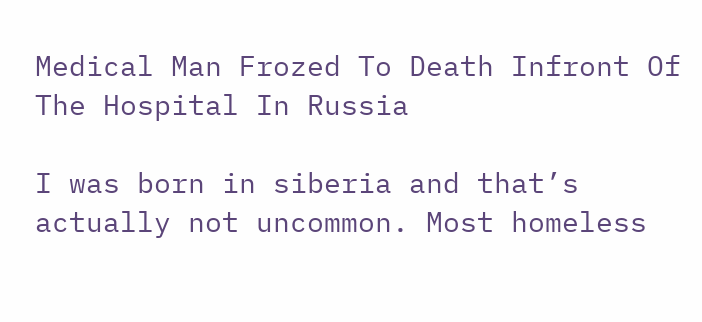Medical Man Frozed To Death Infront Of The Hospital In Russia

I was born in siberia and that’s actually not uncommon. Most homeless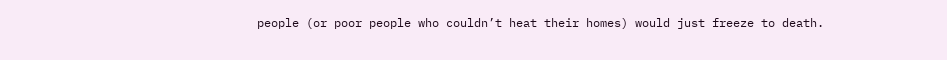people (or poor people who couldn’t heat their homes) would just freeze to death.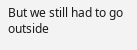But we still had to go outside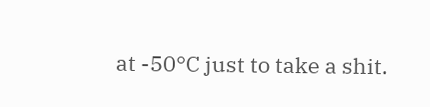at -50°C just to take a shit.